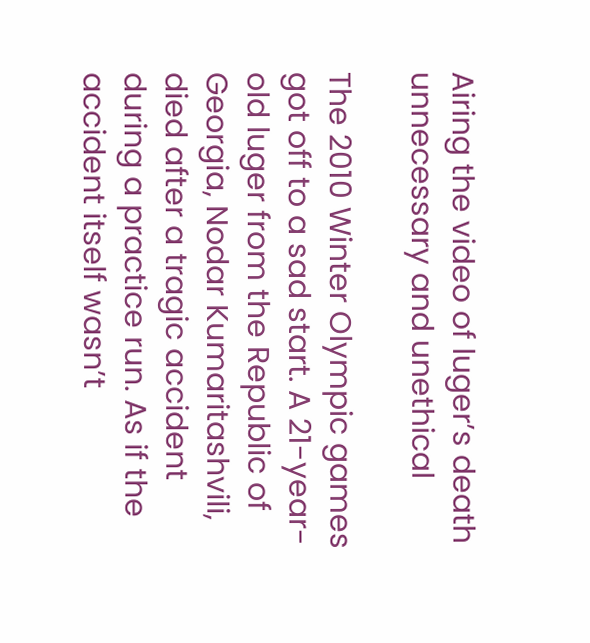Airing the video of luger’s death unnecessary and unethical

The 2010 Winter Olympic games got off to a sad start. A 21-year-old luger from the Republic of Georgia, Nodar Kumaritashvili, died after a tragic accident during a practice run. As if the accident itself wasn’t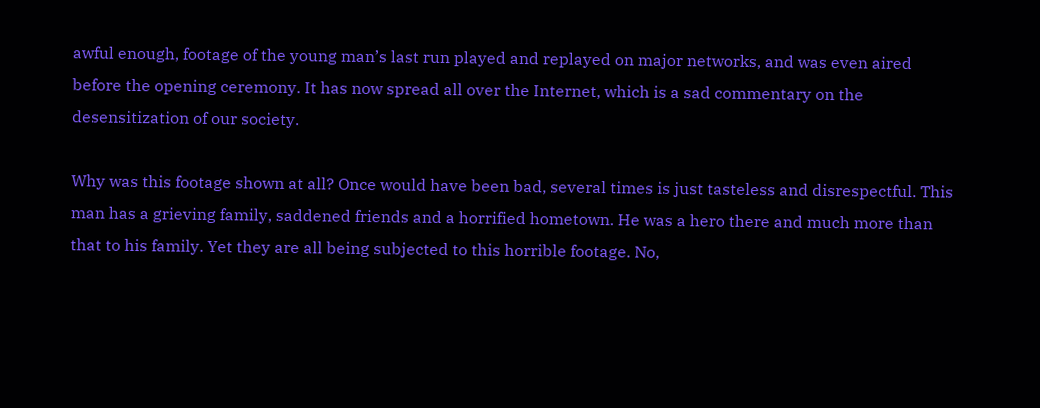awful enough, footage of the young man’s last run played and replayed on major networks, and was even aired before the opening ceremony. It has now spread all over the Internet, which is a sad commentary on the desensitization of our society.

Why was this footage shown at all? Once would have been bad, several times is just tasteless and disrespectful. This man has a grieving family, saddened friends and a horrified hometown. He was a hero there and much more than that to his family. Yet they are all being subjected to this horrible footage. No,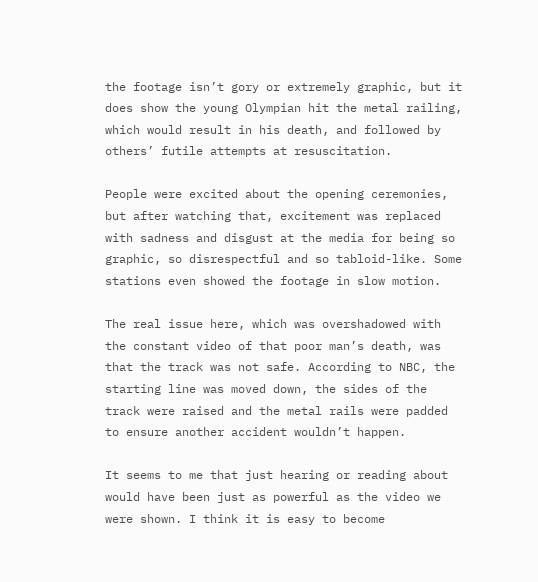the footage isn’t gory or extremely graphic, but it does show the young Olympian hit the metal railing, which would result in his death, and followed by others’ futile attempts at resuscitation.

People were excited about the opening ceremonies, but after watching that, excitement was replaced with sadness and disgust at the media for being so graphic, so disrespectful and so tabloid-like. Some stations even showed the footage in slow motion.

The real issue here, which was overshadowed with the constant video of that poor man’s death, was that the track was not safe. According to NBC, the starting line was moved down, the sides of the track were raised and the metal rails were padded to ensure another accident wouldn’t happen.

It seems to me that just hearing or reading about would have been just as powerful as the video we were shown. I think it is easy to become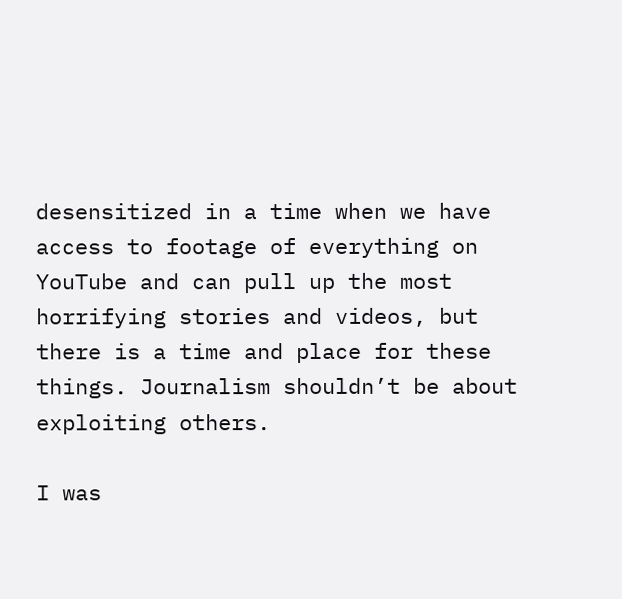desensitized in a time when we have access to footage of everything on YouTube and can pull up the most horrifying stories and videos, but there is a time and place for these things. Journalism shouldn’t be about exploiting others.

I was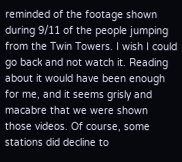reminded of the footage shown during 9/11 of the people jumping from the Twin Towers. I wish I could go back and not watch it. Reading about it would have been enough for me, and it seems grisly and macabre that we were shown those videos. Of course, some stations did decline to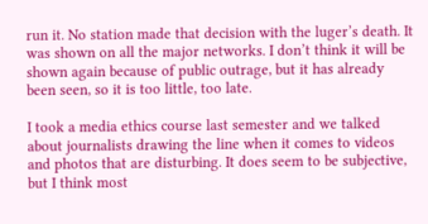run it. No station made that decision with the luger’s death. It was shown on all the major networks. I don’t think it will be shown again because of public outrage, but it has already been seen, so it is too little, too late.

I took a media ethics course last semester and we talked about journalists drawing the line when it comes to videos and photos that are disturbing. It does seem to be subjective, but I think most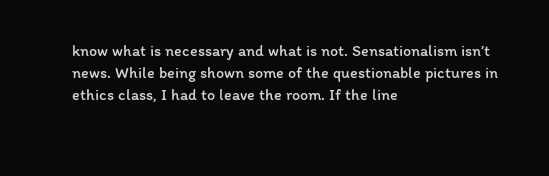know what is necessary and what is not. Sensationalism isn’t news. While being shown some of the questionable pictures in ethics class, I had to leave the room. If the line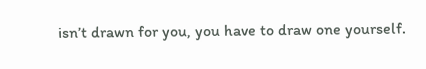isn’t drawn for you, you have to draw one yourself.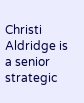Christi Aldridge is a senior strategic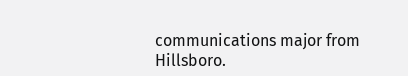communications major from Hillsboro.